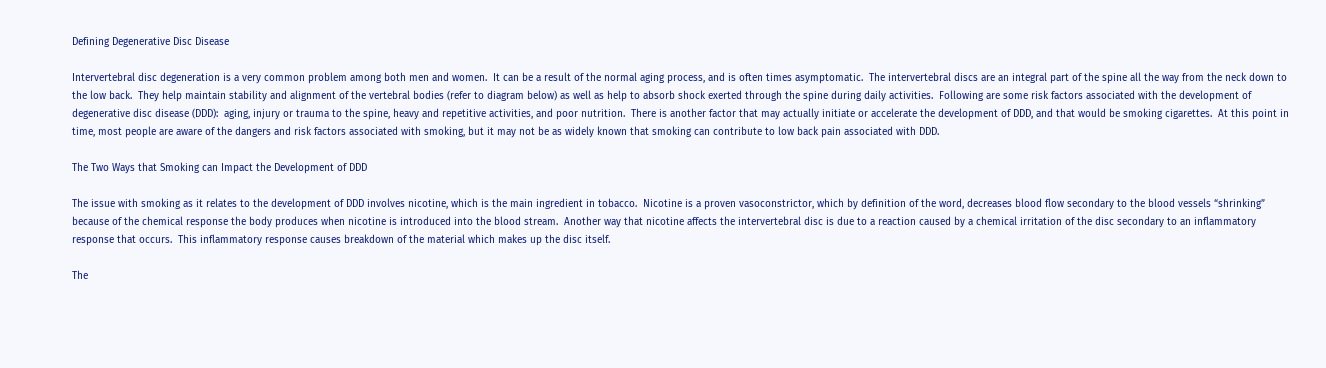Defining Degenerative Disc Disease

Intervertebral disc degeneration is a very common problem among both men and women.  It can be a result of the normal aging process, and is often times asymptomatic.  The intervertebral discs are an integral part of the spine all the way from the neck down to the low back.  They help maintain stability and alignment of the vertebral bodies (refer to diagram below) as well as help to absorb shock exerted through the spine during daily activities.  Following are some risk factors associated with the development of degenerative disc disease (DDD):  aging, injury or trauma to the spine, heavy and repetitive activities, and poor nutrition.  There is another factor that may actually initiate or accelerate the development of DDD, and that would be smoking cigarettes.  At this point in time, most people are aware of the dangers and risk factors associated with smoking, but it may not be as widely known that smoking can contribute to low back pain associated with DDD.

The Two Ways that Smoking can Impact the Development of DDD

The issue with smoking as it relates to the development of DDD involves nicotine, which is the main ingredient in tobacco.  Nicotine is a proven vasoconstrictor, which by definition of the word, decreases blood flow secondary to the blood vessels “shrinking” because of the chemical response the body produces when nicotine is introduced into the blood stream.  Another way that nicotine affects the intervertebral disc is due to a reaction caused by a chemical irritation of the disc secondary to an inflammatory response that occurs.  This inflammatory response causes breakdown of the material which makes up the disc itself.

The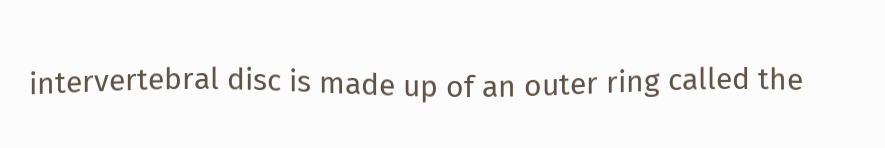intervertebral disc is made up of an outer ring called the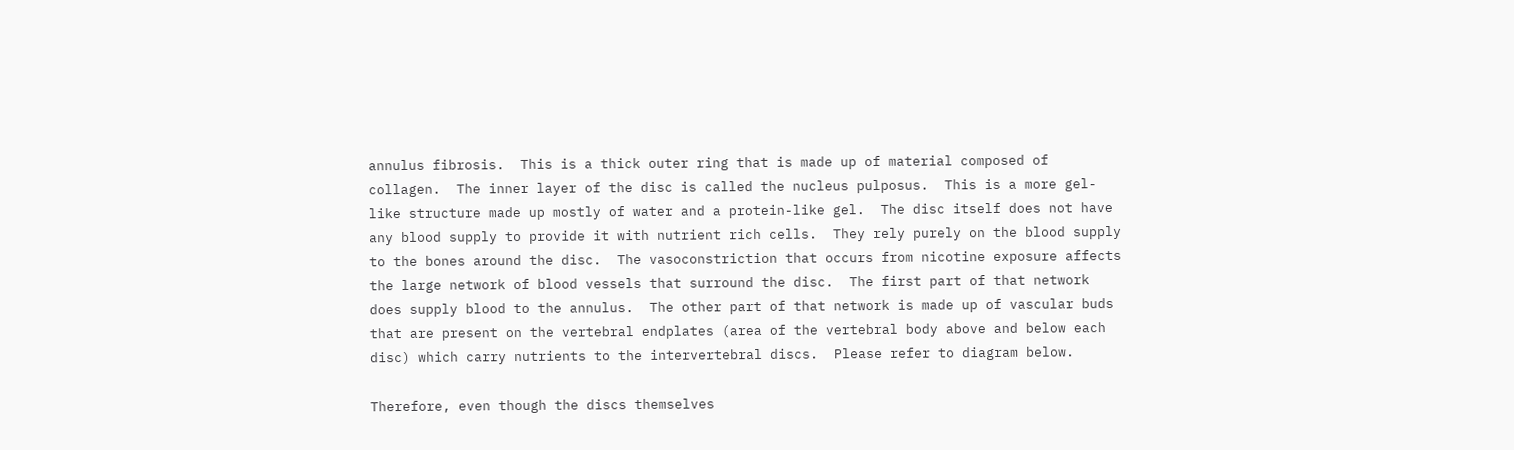annulus fibrosis.  This is a thick outer ring that is made up of material composed of collagen.  The inner layer of the disc is called the nucleus pulposus.  This is a more gel-like structure made up mostly of water and a protein-like gel.  The disc itself does not have any blood supply to provide it with nutrient rich cells.  They rely purely on the blood supply to the bones around the disc.  The vasoconstriction that occurs from nicotine exposure affects the large network of blood vessels that surround the disc.  The first part of that network does supply blood to the annulus.  The other part of that network is made up of vascular buds that are present on the vertebral endplates (area of the vertebral body above and below each disc) which carry nutrients to the intervertebral discs.  Please refer to diagram below.

Therefore, even though the discs themselves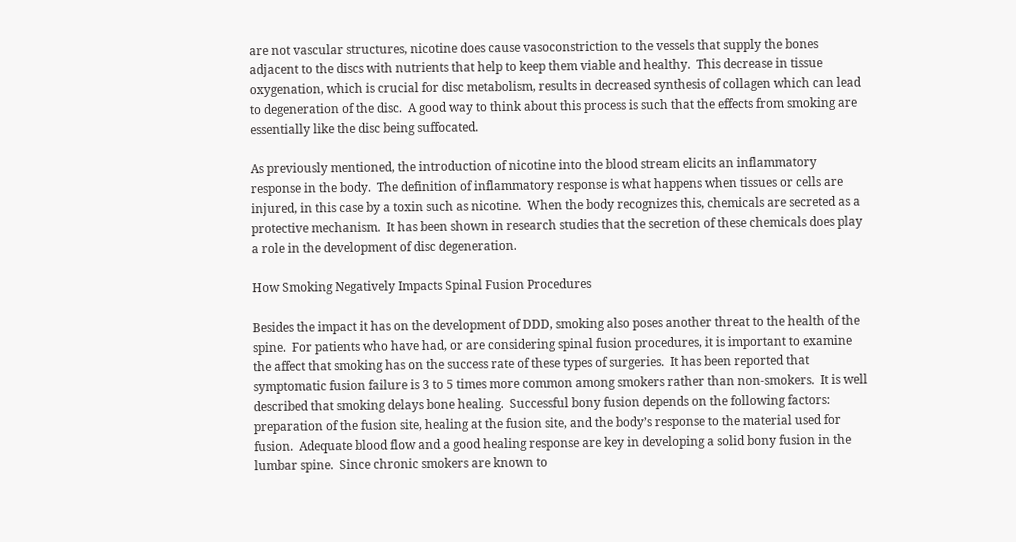are not vascular structures, nicotine does cause vasoconstriction to the vessels that supply the bones adjacent to the discs with nutrients that help to keep them viable and healthy.  This decrease in tissue oxygenation, which is crucial for disc metabolism, results in decreased synthesis of collagen which can lead to degeneration of the disc.  A good way to think about this process is such that the effects from smoking are essentially like the disc being suffocated.

As previously mentioned, the introduction of nicotine into the blood stream elicits an inflammatory response in the body.  The definition of inflammatory response is what happens when tissues or cells are injured, in this case by a toxin such as nicotine.  When the body recognizes this, chemicals are secreted as a protective mechanism.  It has been shown in research studies that the secretion of these chemicals does play a role in the development of disc degeneration.

How Smoking Negatively Impacts Spinal Fusion Procedures

Besides the impact it has on the development of DDD, smoking also poses another threat to the health of the spine.  For patients who have had, or are considering spinal fusion procedures, it is important to examine the affect that smoking has on the success rate of these types of surgeries.  It has been reported that symptomatic fusion failure is 3 to 5 times more common among smokers rather than non-smokers.  It is well described that smoking delays bone healing.  Successful bony fusion depends on the following factors:  preparation of the fusion site, healing at the fusion site, and the body’s response to the material used for fusion.  Adequate blood flow and a good healing response are key in developing a solid bony fusion in the lumbar spine.  Since chronic smokers are known to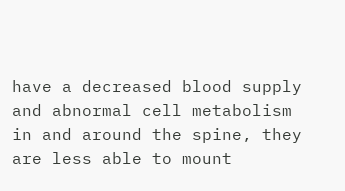have a decreased blood supply and abnormal cell metabolism in and around the spine, they are less able to mount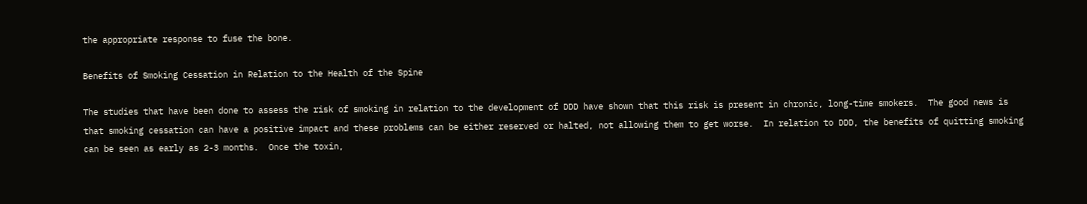the appropriate response to fuse the bone.

Benefits of Smoking Cessation in Relation to the Health of the Spine

The studies that have been done to assess the risk of smoking in relation to the development of DDD have shown that this risk is present in chronic, long-time smokers.  The good news is that smoking cessation can have a positive impact and these problems can be either reserved or halted, not allowing them to get worse.  In relation to DDD, the benefits of quitting smoking can be seen as early as 2-3 months.  Once the toxin,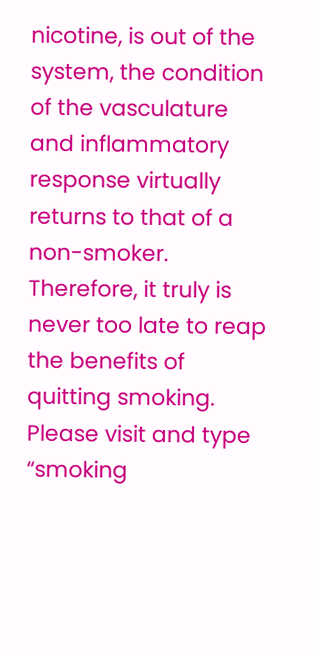nicotine, is out of the system, the condition of the vasculature and inflammatory response virtually returns to that of a non-smoker. Therefore, it truly is never too late to reap the benefits of quitting smoking.  Please visit and type “smoking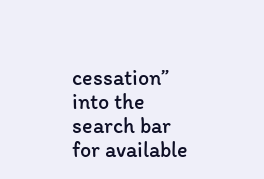cessation” into the search bar for available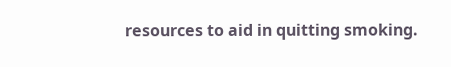resources to aid in quitting smoking.